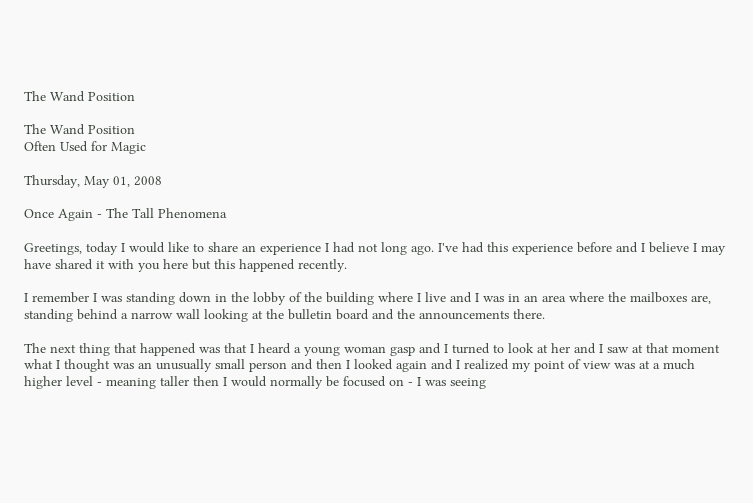The Wand Position

The Wand Position
Often Used for Magic

Thursday, May 01, 2008

Once Again - The Tall Phenomena

Greetings, today I would like to share an experience I had not long ago. I've had this experience before and I believe I may have shared it with you here but this happened recently.

I remember I was standing down in the lobby of the building where I live and I was in an area where the mailboxes are, standing behind a narrow wall looking at the bulletin board and the announcements there.

The next thing that happened was that I heard a young woman gasp and I turned to look at her and I saw at that moment what I thought was an unusually small person and then I looked again and I realized my point of view was at a much higher level - meaning taller then I would normally be focused on - I was seeing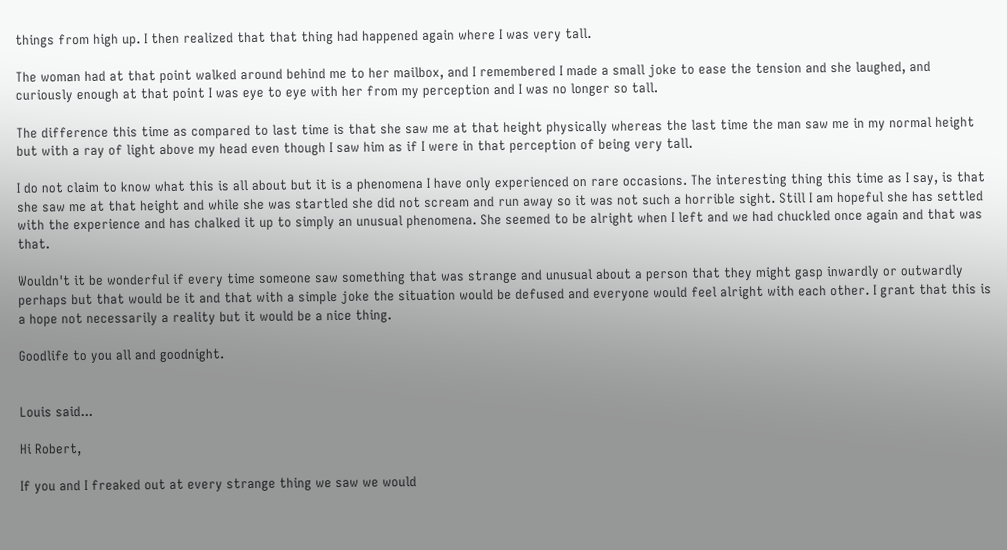things from high up. I then realized that that thing had happened again where I was very tall.

The woman had at that point walked around behind me to her mailbox, and I remembered I made a small joke to ease the tension and she laughed, and curiously enough at that point I was eye to eye with her from my perception and I was no longer so tall.

The difference this time as compared to last time is that she saw me at that height physically whereas the last time the man saw me in my normal height but with a ray of light above my head even though I saw him as if I were in that perception of being very tall.

I do not claim to know what this is all about but it is a phenomena I have only experienced on rare occasions. The interesting thing this time as I say, is that she saw me at that height and while she was startled she did not scream and run away so it was not such a horrible sight. Still I am hopeful she has settled with the experience and has chalked it up to simply an unusual phenomena. She seemed to be alright when I left and we had chuckled once again and that was that.

Wouldn't it be wonderful if every time someone saw something that was strange and unusual about a person that they might gasp inwardly or outwardly perhaps but that would be it and that with a simple joke the situation would be defused and everyone would feel alright with each other. I grant that this is a hope not necessarily a reality but it would be a nice thing.

Goodlife to you all and goodnight.


Louis said...

Hi Robert,

If you and I freaked out at every strange thing we saw we would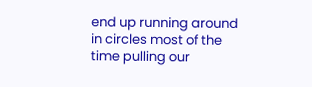end up running around in circles most of the time pulling our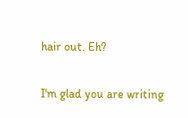hair out. Eh?

I'm glad you are writing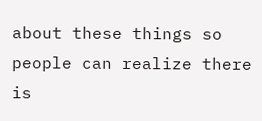about these things so people can realize there is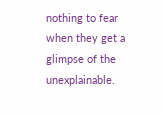nothing to fear when they get a glimpse of the unexplainable.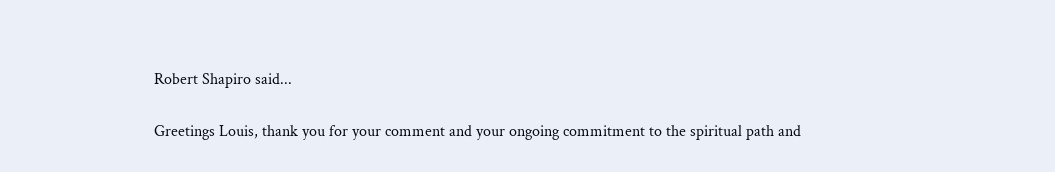Robert Shapiro said...

Greetings Louis, thank you for your comment and your ongoing commitment to the spiritual path and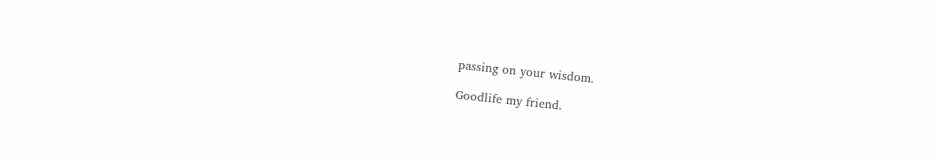passing on your wisdom.

Goodlife my friend.